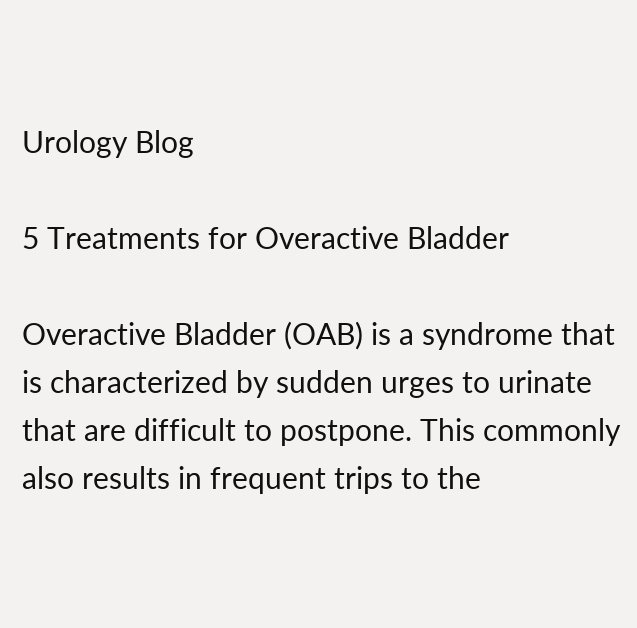Urology Blog

5 Treatments for Overactive Bladder

Overactive Bladder (OAB) is a syndrome that is characterized by sudden urges to urinate that are difficult to postpone. This commonly also results in frequent trips to the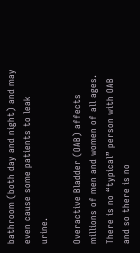bathroom (both day and night) and may even cause some patients to leak urine.

Overactive Bladder (OAB) affects millions of men and women of all ages. There is no “typical” person with OAB and so there is no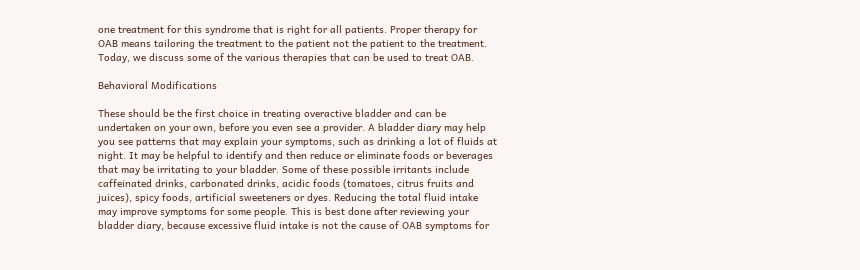one treatment for this syndrome that is right for all patients. Proper therapy for OAB means tailoring the treatment to the patient not the patient to the treatment.  Today, we discuss some of the various therapies that can be used to treat OAB.

Behavioral Modifications

These should be the first choice in treating overactive bladder and can be undertaken on your own, before you even see a provider. A bladder diary may help you see patterns that may explain your symptoms, such as drinking a lot of fluids at night. It may be helpful to identify and then reduce or eliminate foods or beverages that may be irritating to your bladder. Some of these possible irritants include caffeinated drinks, carbonated drinks, acidic foods (tomatoes, citrus fruits and juices), spicy foods, artificial sweeteners or dyes. Reducing the total fluid intake may improve symptoms for some people. This is best done after reviewing your bladder diary, because excessive fluid intake is not the cause of OAB symptoms for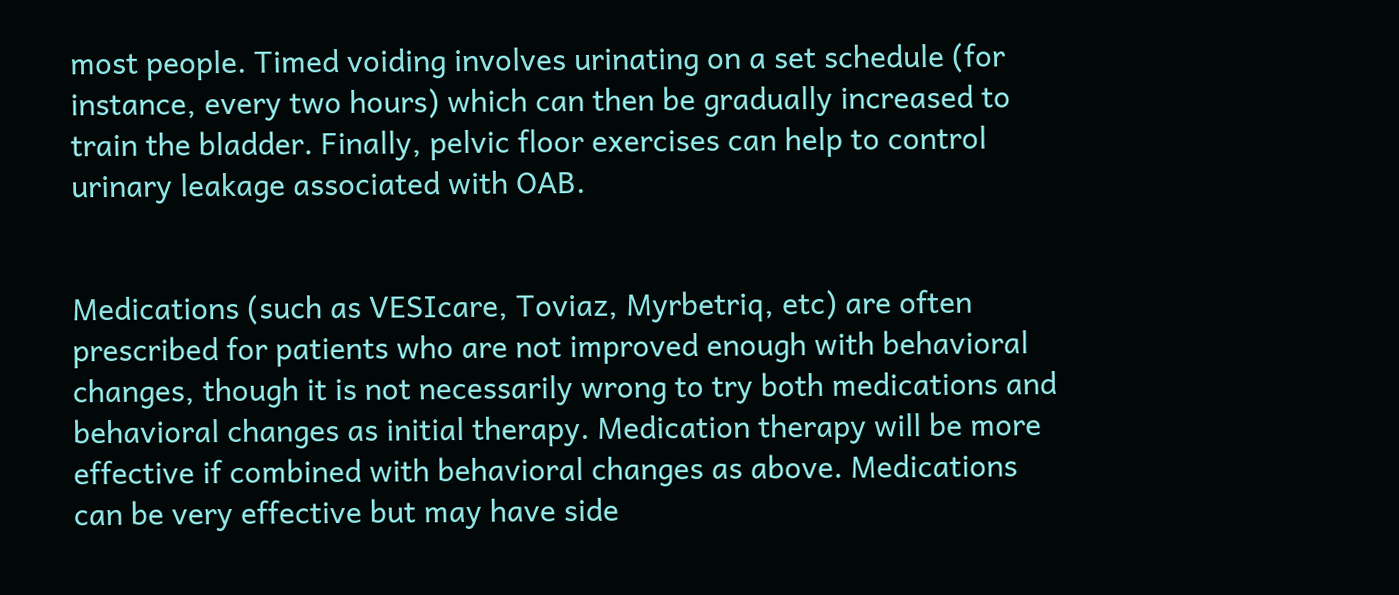most people. Timed voiding involves urinating on a set schedule (for instance, every two hours) which can then be gradually increased to train the bladder. Finally, pelvic floor exercises can help to control urinary leakage associated with OAB.


Medications (such as VESIcare, Toviaz, Myrbetriq, etc) are often prescribed for patients who are not improved enough with behavioral changes, though it is not necessarily wrong to try both medications and behavioral changes as initial therapy. Medication therapy will be more effective if combined with behavioral changes as above. Medications can be very effective but may have side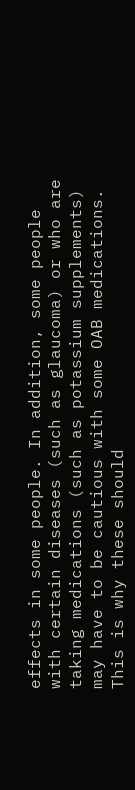effects in some people. In addition, some people with certain diseases (such as glaucoma) or who are taking medications (such as potassium supplements) may have to be cautious with some OAB medications. This is why these should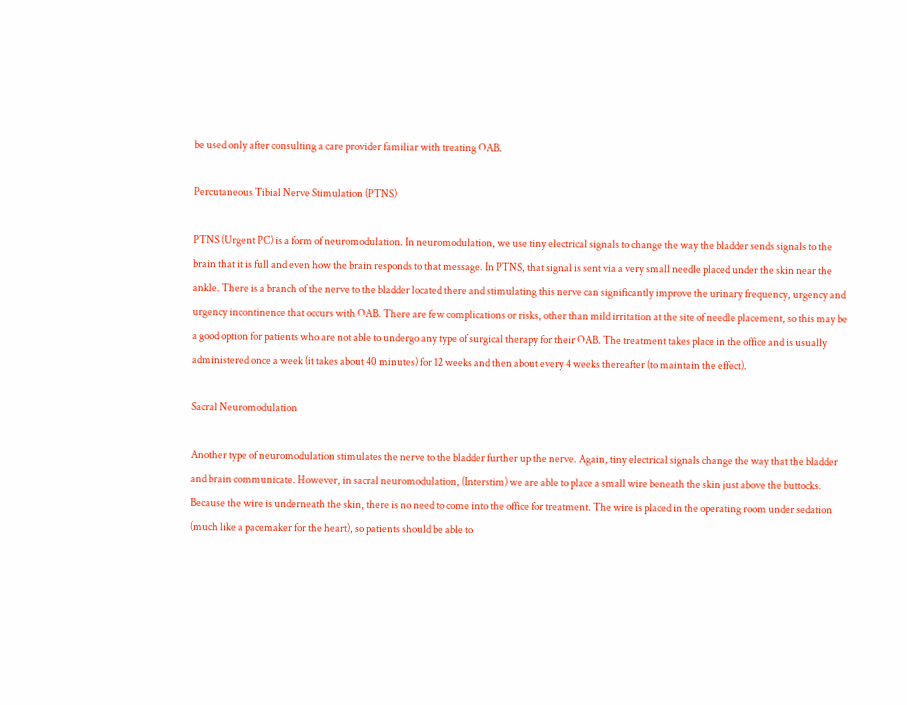be used only after consulting a care provider familiar with treating OAB.

Percutaneous Tibial Nerve Stimulation (PTNS)

PTNS (Urgent PC) is a form of neuromodulation. In neuromodulation, we use tiny electrical signals to change the way the bladder sends signals to the brain that it is full and even how the brain responds to that message. In PTNS, that signal is sent via a very small needle placed under the skin near the ankle. There is a branch of the nerve to the bladder located there and stimulating this nerve can significantly improve the urinary frequency, urgency and urgency incontinence that occurs with OAB. There are few complications or risks, other than mild irritation at the site of needle placement, so this may be a good option for patients who are not able to undergo any type of surgical therapy for their OAB. The treatment takes place in the office and is usually administered once a week (it takes about 40 minutes) for 12 weeks and then about every 4 weeks thereafter (to maintain the effect).

Sacral Neuromodulation

Another type of neuromodulation stimulates the nerve to the bladder further up the nerve. Again, tiny electrical signals change the way that the bladder and brain communicate. However, in sacral neuromodulation, (Interstim) we are able to place a small wire beneath the skin just above the buttocks. Because the wire is underneath the skin, there is no need to come into the office for treatment. The wire is placed in the operating room under sedation (much like a pacemaker for the heart), so patients should be able to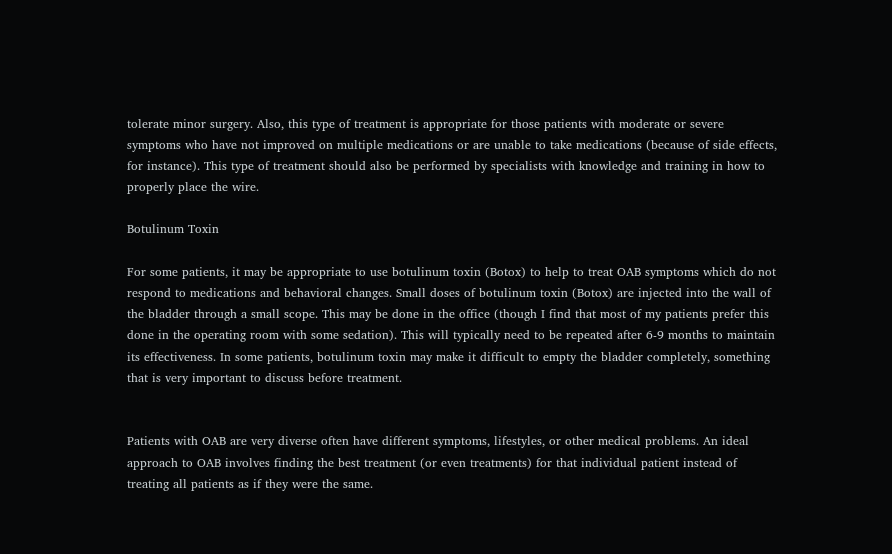tolerate minor surgery. Also, this type of treatment is appropriate for those patients with moderate or severe symptoms who have not improved on multiple medications or are unable to take medications (because of side effects, for instance). This type of treatment should also be performed by specialists with knowledge and training in how to properly place the wire.

Botulinum Toxin

For some patients, it may be appropriate to use botulinum toxin (Botox) to help to treat OAB symptoms which do not respond to medications and behavioral changes. Small doses of botulinum toxin (Botox) are injected into the wall of the bladder through a small scope. This may be done in the office (though I find that most of my patients prefer this done in the operating room with some sedation). This will typically need to be repeated after 6-9 months to maintain its effectiveness. In some patients, botulinum toxin may make it difficult to empty the bladder completely, something that is very important to discuss before treatment.


Patients with OAB are very diverse often have different symptoms, lifestyles, or other medical problems. An ideal approach to OAB involves finding the best treatment (or even treatments) for that individual patient instead of treating all patients as if they were the same.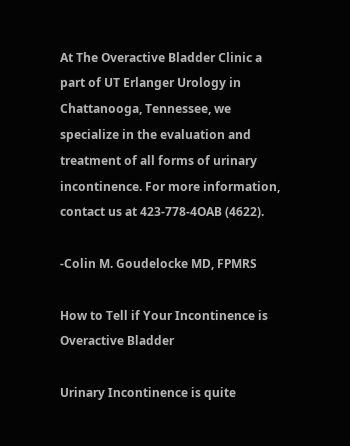At The Overactive Bladder Clinic a part of UT Erlanger Urology in Chattanooga, Tennessee, we specialize in the evaluation and treatment of all forms of urinary incontinence. For more information, contact us at 423-778-4OAB (4622).

-Colin M. Goudelocke MD, FPMRS

How to Tell if Your Incontinence is Overactive Bladder

Urinary Incontinence is quite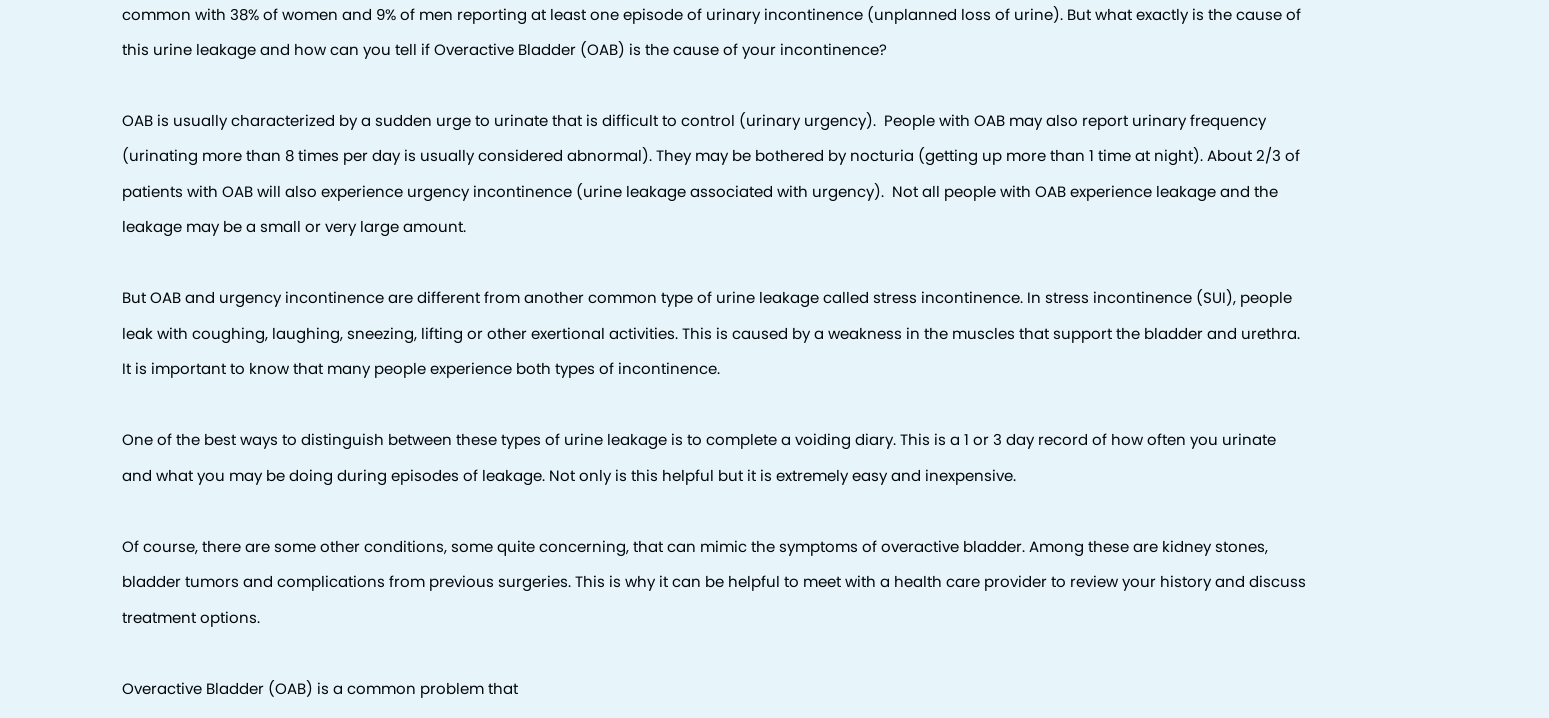common with 38% of women and 9% of men reporting at least one episode of urinary incontinence (unplanned loss of urine). But what exactly is the cause of this urine leakage and how can you tell if Overactive Bladder (OAB) is the cause of your incontinence?

OAB is usually characterized by a sudden urge to urinate that is difficult to control (urinary urgency).  People with OAB may also report urinary frequency  (urinating more than 8 times per day is usually considered abnormal). They may be bothered by nocturia (getting up more than 1 time at night). About 2/3 of patients with OAB will also experience urgency incontinence (urine leakage associated with urgency).  Not all people with OAB experience leakage and the leakage may be a small or very large amount.

But OAB and urgency incontinence are different from another common type of urine leakage called stress incontinence. In stress incontinence (SUI), people leak with coughing, laughing, sneezing, lifting or other exertional activities. This is caused by a weakness in the muscles that support the bladder and urethra. It is important to know that many people experience both types of incontinence.

One of the best ways to distinguish between these types of urine leakage is to complete a voiding diary. This is a 1 or 3 day record of how often you urinate and what you may be doing during episodes of leakage. Not only is this helpful but it is extremely easy and inexpensive.

Of course, there are some other conditions, some quite concerning, that can mimic the symptoms of overactive bladder. Among these are kidney stones, bladder tumors and complications from previous surgeries. This is why it can be helpful to meet with a health care provider to review your history and discuss treatment options.

Overactive Bladder (OAB) is a common problem that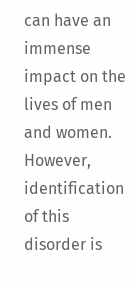can have an immense impact on the lives of men and women. However, identification of this disorder is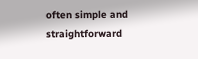often simple and straightforward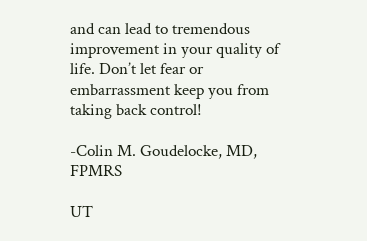and can lead to tremendous improvement in your quality of life. Don’t let fear or embarrassment keep you from taking back control!

-Colin M. Goudelocke, MD, FPMRS

UT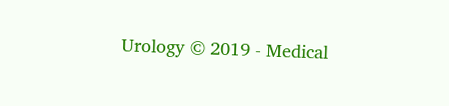Urology © 2019 - Medical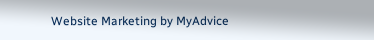Website Marketing by MyAdvice